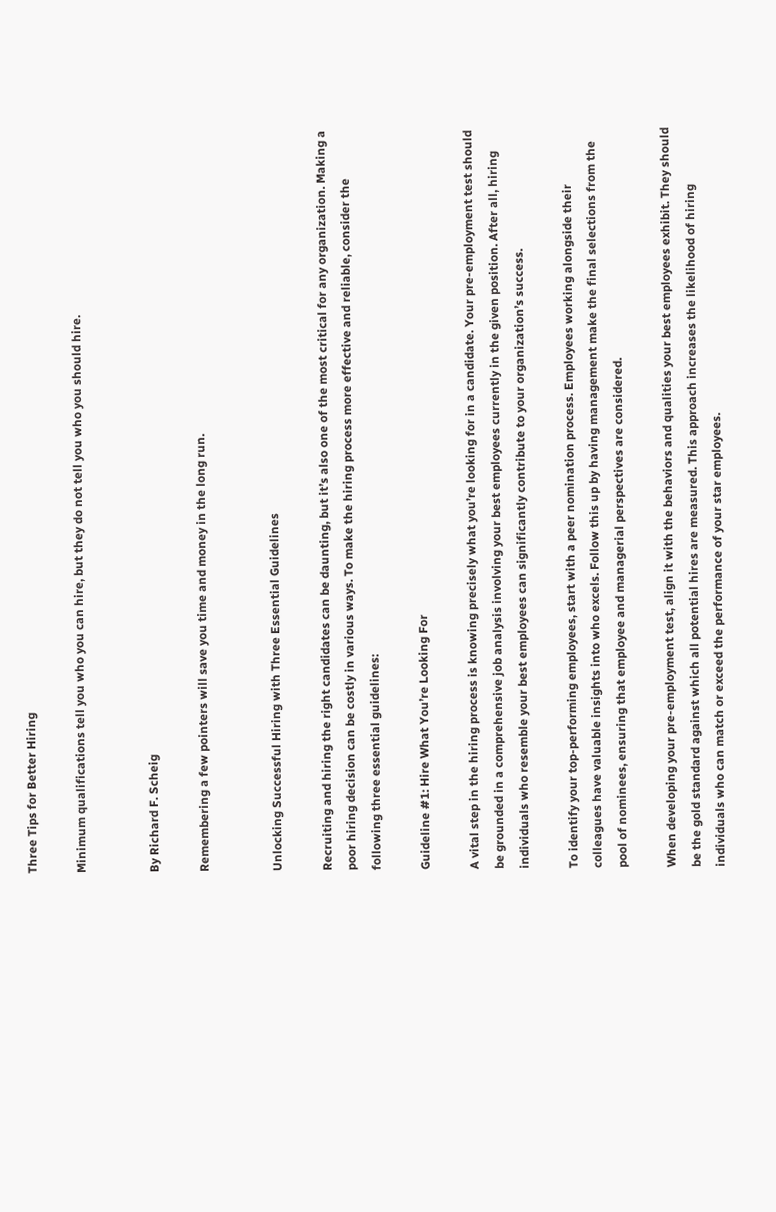Three Tips for Better Hiring

Minimum qualifications tell you who you can hire, but they do not tell you who you should hire.


By Richard F. Scheig

Remembering a few pointers will save you time and money in the long run.


Unlocking Successful Hiring with Three Essential Guidelines

Recruiting and hiring the right candidates can be daunting, but it’s also one of the most critical for any organization. Making a poor hiring decision can be costly in various ways. To make the hiring process more effective and reliable, consider the following three essential guidelines:

Guideline #1: Hire What You’re Looking For

A vital step in the hiring process is knowing precisely what you’re looking for in a candidate. Your pre-employment test should be grounded in a comprehensive job analysis involving your best employees currently in the given position. After all, hiring individuals who resemble your best employees can significantly contribute to your organization’s success.

To identify your top-performing employees, start with a peer nomination process. Employees working alongside their colleagues have valuable insights into who excels. Follow this up by having management make the final selections from the pool of nominees, ensuring that employee and managerial perspectives are considered.

When developing your pre-employment test, align it with the behaviors and qualities your best employees exhibit. They should be the gold standard against which all potential hires are measured. This approach increases the likelihood of hiring individuals who can match or exceed the performance of your star employees.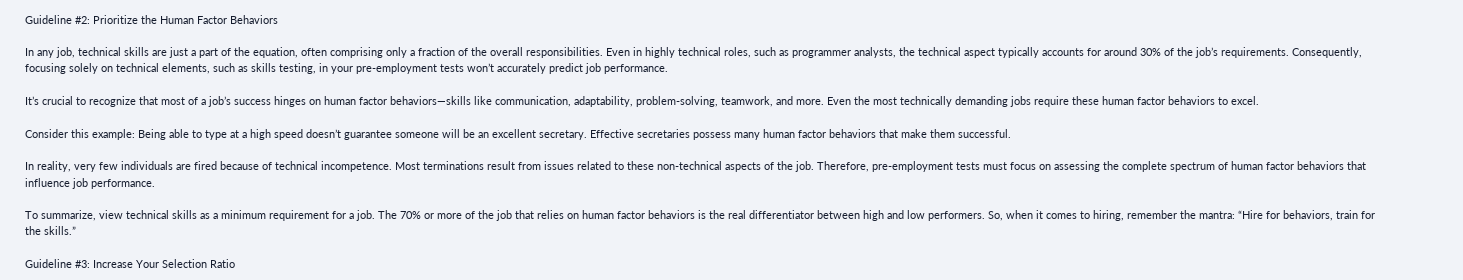Guideline #2: Prioritize the Human Factor Behaviors

In any job, technical skills are just a part of the equation, often comprising only a fraction of the overall responsibilities. Even in highly technical roles, such as programmer analysts, the technical aspect typically accounts for around 30% of the job’s requirements. Consequently, focusing solely on technical elements, such as skills testing, in your pre-employment tests won’t accurately predict job performance.

It’s crucial to recognize that most of a job’s success hinges on human factor behaviors—skills like communication, adaptability, problem-solving, teamwork, and more. Even the most technically demanding jobs require these human factor behaviors to excel.

Consider this example: Being able to type at a high speed doesn’t guarantee someone will be an excellent secretary. Effective secretaries possess many human factor behaviors that make them successful.

In reality, very few individuals are fired because of technical incompetence. Most terminations result from issues related to these non-technical aspects of the job. Therefore, pre-employment tests must focus on assessing the complete spectrum of human factor behaviors that influence job performance.

To summarize, view technical skills as a minimum requirement for a job. The 70% or more of the job that relies on human factor behaviors is the real differentiator between high and low performers. So, when it comes to hiring, remember the mantra: “Hire for behaviors, train for the skills.”

Guideline #3: Increase Your Selection Ratio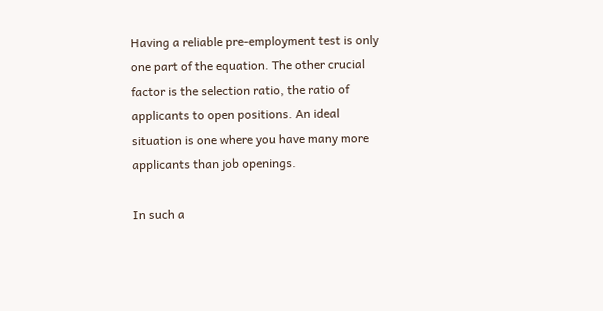Having a reliable pre-employment test is only one part of the equation. The other crucial factor is the selection ratio, the ratio of applicants to open positions. An ideal situation is one where you have many more applicants than job openings.

In such a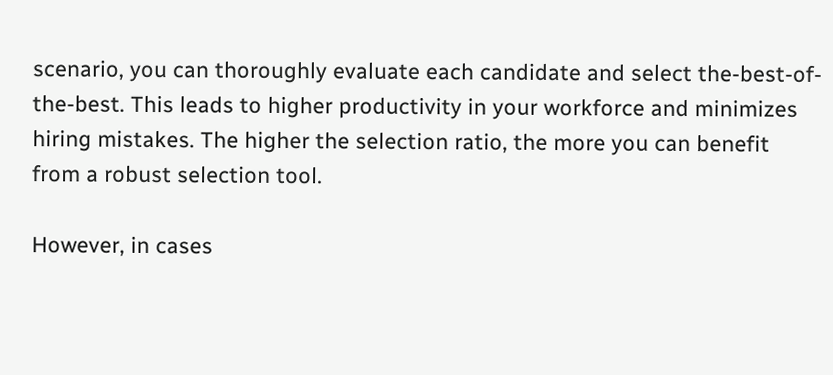scenario, you can thoroughly evaluate each candidate and select the-best-of-the-best. This leads to higher productivity in your workforce and minimizes hiring mistakes. The higher the selection ratio, the more you can benefit from a robust selection tool.

However, in cases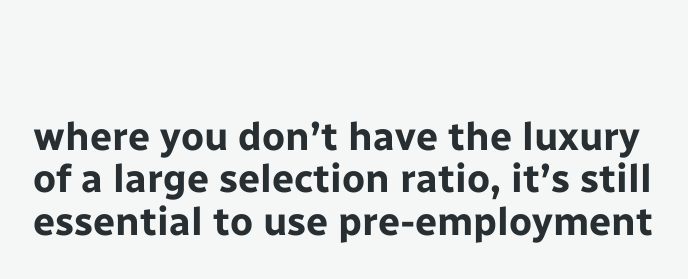where you don’t have the luxury of a large selection ratio, it’s still essential to use pre-employment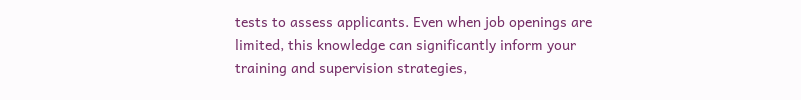tests to assess applicants. Even when job openings are limited, this knowledge can significantly inform your training and supervision strategies,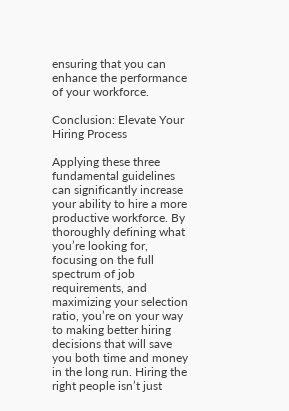ensuring that you can enhance the performance of your workforce.

Conclusion: Elevate Your Hiring Process

Applying these three fundamental guidelines can significantly increase your ability to hire a more productive workforce. By thoroughly defining what you’re looking for, focusing on the full spectrum of job requirements, and maximizing your selection ratio, you’re on your way to making better hiring decisions that will save you both time and money in the long run. Hiring the right people isn’t just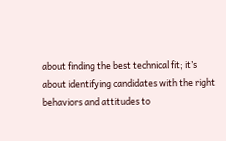about finding the best technical fit; it’s about identifying candidates with the right behaviors and attitudes to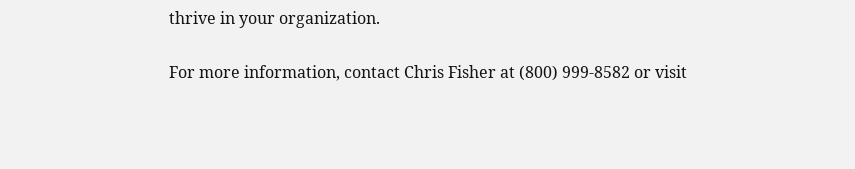thrive in your organization.

For more information, contact Chris Fisher at (800) 999-8582 or visit